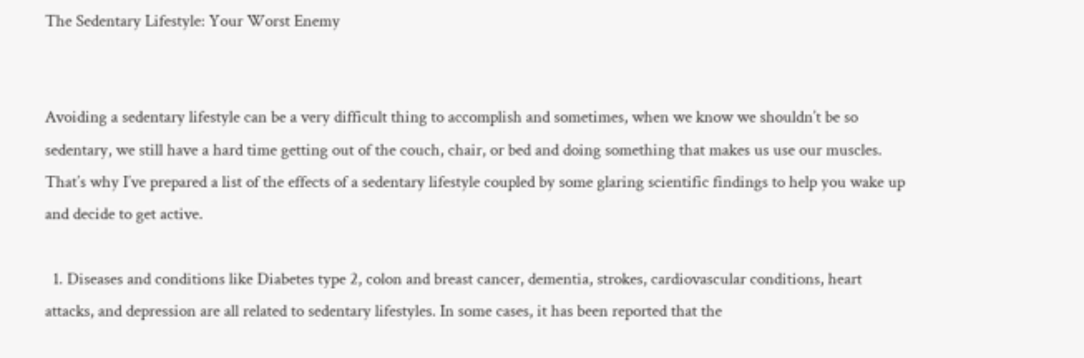The Sedentary Lifestyle: Your Worst Enemy


Avoiding a sedentary lifestyle can be a very difficult thing to accomplish and sometimes, when we know we shouldn’t be so sedentary, we still have a hard time getting out of the couch, chair, or bed and doing something that makes us use our muscles. That’s why I’ve prepared a list of the effects of a sedentary lifestyle coupled by some glaring scientific findings to help you wake up and decide to get active.

  1. Diseases and conditions like Diabetes type 2, colon and breast cancer, dementia, strokes, cardiovascular conditions, heart attacks, and depression are all related to sedentary lifestyles. In some cases, it has been reported that the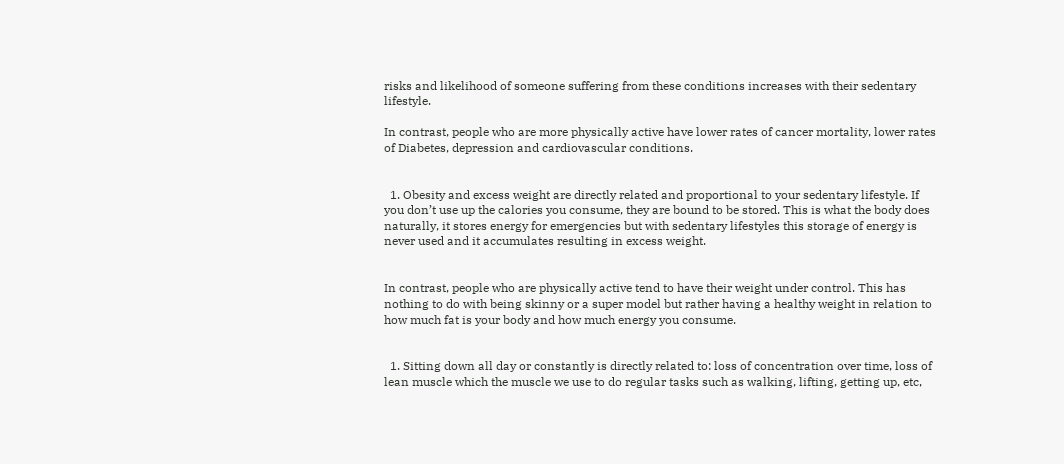risks and likelihood of someone suffering from these conditions increases with their sedentary lifestyle.

In contrast, people who are more physically active have lower rates of cancer mortality, lower rates of Diabetes, depression and cardiovascular conditions.


  1. Obesity and excess weight are directly related and proportional to your sedentary lifestyle. If you don’t use up the calories you consume, they are bound to be stored. This is what the body does naturally, it stores energy for emergencies but with sedentary lifestyles this storage of energy is never used and it accumulates resulting in excess weight.


In contrast, people who are physically active tend to have their weight under control. This has nothing to do with being skinny or a super model but rather having a healthy weight in relation to how much fat is your body and how much energy you consume.


  1. Sitting down all day or constantly is directly related to: loss of concentration over time, loss of lean muscle which the muscle we use to do regular tasks such as walking, lifting, getting up, etc,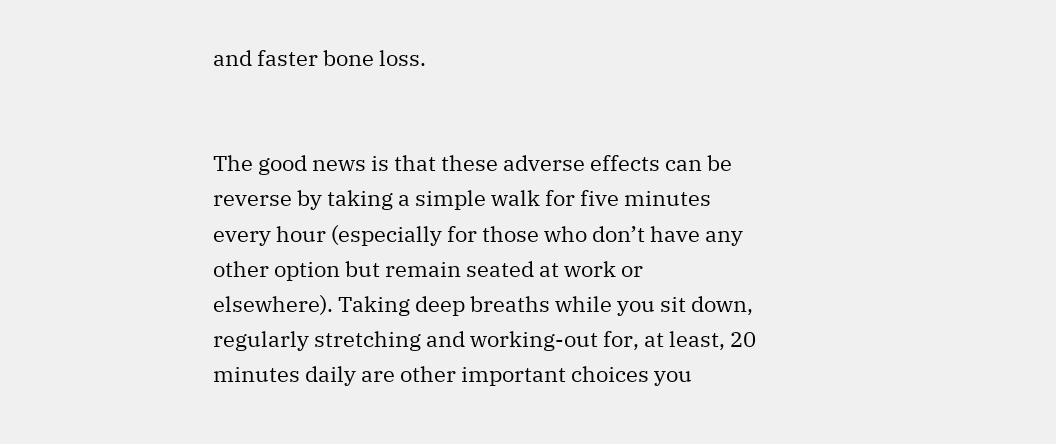and faster bone loss.


The good news is that these adverse effects can be reverse by taking a simple walk for five minutes every hour (especially for those who don’t have any other option but remain seated at work or elsewhere). Taking deep breaths while you sit down, regularly stretching and working-out for, at least, 20 minutes daily are other important choices you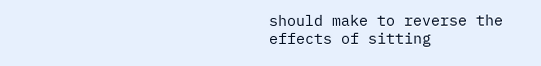should make to reverse the effects of sitting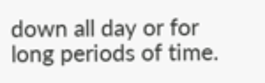down all day or for long periods of time.